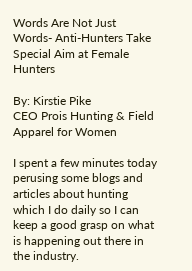Words Are Not Just Words- Anti-Hunters Take Special Aim at Female Hunters

By: Kirstie Pike
CEO Prois Hunting & Field Apparel for Women

I spent a few minutes today perusing some blogs and articles about hunting which I do daily so I can keep a good grasp on what is happening out there in the industry.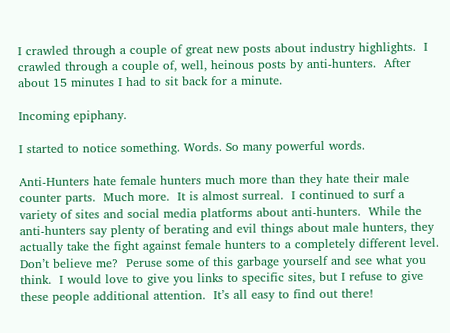I crawled through a couple of great new posts about industry highlights.  I crawled through a couple of, well, heinous posts by anti-hunters.  After about 15 minutes I had to sit back for a minute.

Incoming epiphany.

I started to notice something. Words. So many powerful words.

Anti-Hunters hate female hunters much more than they hate their male counter parts.  Much more.  It is almost surreal.  I continued to surf a variety of sites and social media platforms about anti-hunters.  While the anti-hunters say plenty of berating and evil things about male hunters, they actually take the fight against female hunters to a completely different level. Don’t believe me?  Peruse some of this garbage yourself and see what you think.  I would love to give you links to specific sites, but I refuse to give these people additional attention.  It’s all easy to find out there!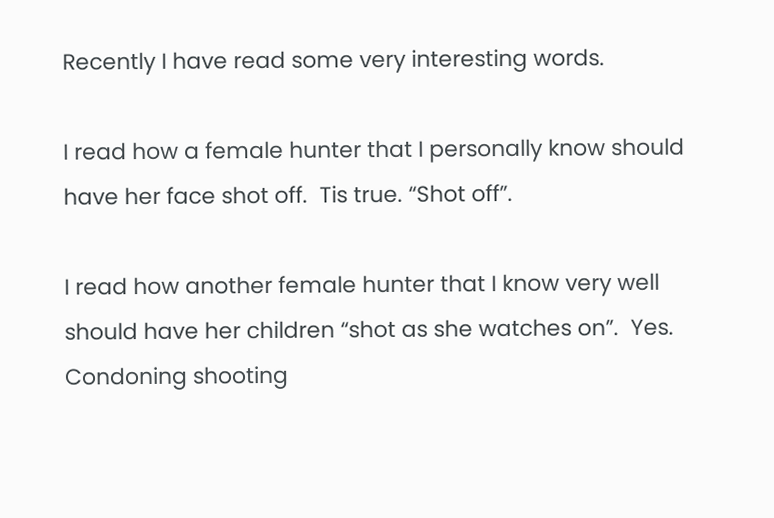Recently I have read some very interesting words.

I read how a female hunter that I personally know should have her face shot off.  Tis true. “Shot off”.

I read how another female hunter that I know very well should have her children “shot as she watches on”.  Yes.  Condoning shooting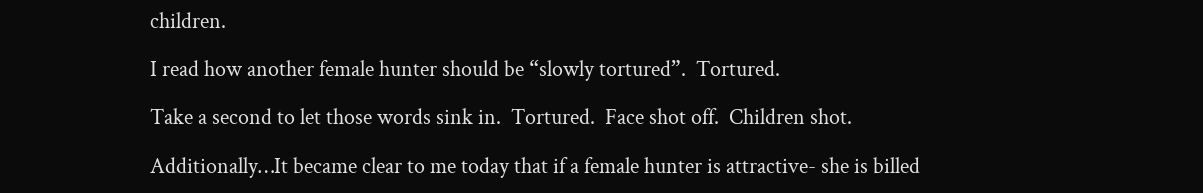children.

I read how another female hunter should be “slowly tortured”.  Tortured.

Take a second to let those words sink in.  Tortured.  Face shot off.  Children shot.

Additionally…It became clear to me today that if a female hunter is attractive- she is billed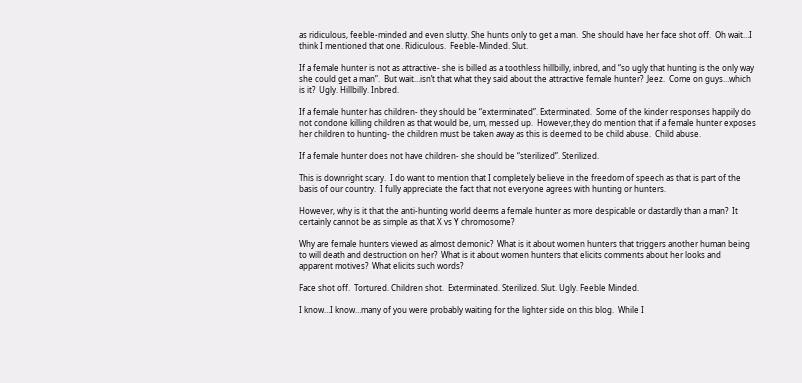as ridiculous, feeble-minded and even slutty. She hunts only to get a man.  She should have her face shot off.  Oh wait…I think I mentioned that one. Ridiculous.  Feeble-Minded. Slut.

If a female hunter is not as attractive- she is billed as a toothless hillbilly, inbred, and “so ugly that hunting is the only way she could get a man”.  But wait…isn’t that what they said about the attractive female hunter?  Jeez.  Come on guys…which is it?  Ugly. Hillbilly. Inbred.

If a female hunter has children- they should be “exterminated”. Exterminated.  Some of the kinder responses happily do not condone killing children as that would be, um, messed up.  However,they do mention that if a female hunter exposes her children to hunting- the children must be taken away as this is deemed to be child abuse.  Child abuse.

If a female hunter does not have children- she should be “sterilized”. Sterilized.

This is downright scary.  I do want to mention that I completely believe in the freedom of speech as that is part of the basis of our country.  I fully appreciate the fact that not everyone agrees with hunting or hunters.

However, why is it that the anti-hunting world deems a female hunter as more despicable or dastardly than a man?  It certainly cannot be as simple as that X vs Y chromosome?

Why are female hunters viewed as almost demonic?  What is it about women hunters that triggers another human being to will death and destruction on her?  What is it about women hunters that elicits comments about her looks and apparent motives?  What elicits such words?

Face shot off.  Tortured. Children shot.  Exterminated. Sterilized. Slut. Ugly. Feeble Minded.

I know…I know…many of you were probably waiting for the lighter side on this blog.  While I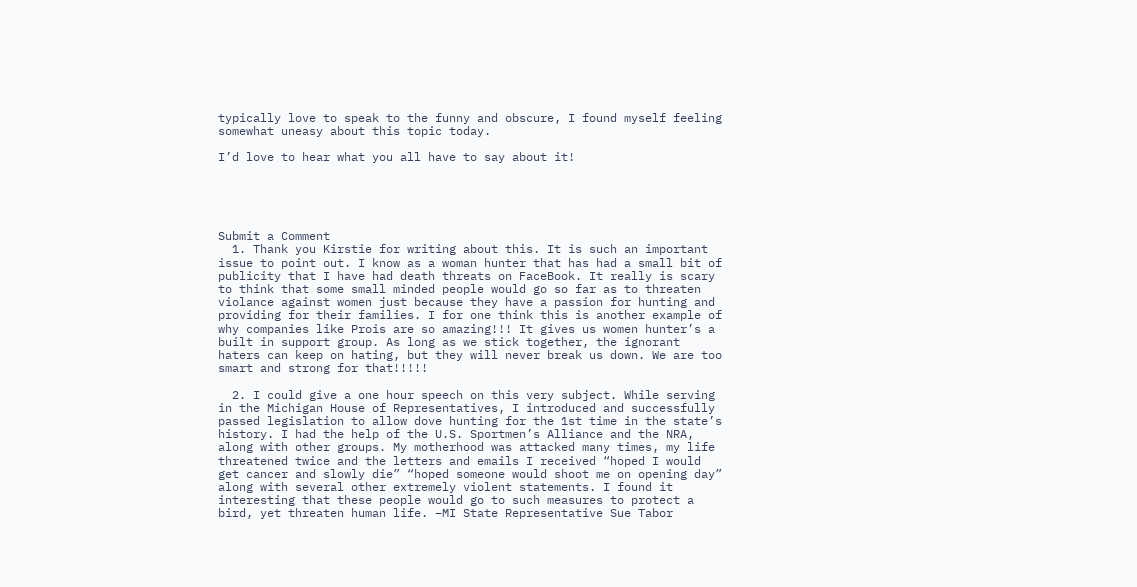typically love to speak to the funny and obscure, I found myself feeling somewhat uneasy about this topic today.

I’d love to hear what you all have to say about it!





Submit a Comment
  1. Thank you Kirstie for writing about this. It is such an important issue to point out. I know as a woman hunter that has had a small bit of publicity that I have had death threats on FaceBook. It really is scary to think that some small minded people would go so far as to threaten violance against women just because they have a passion for hunting and providing for their families. I for one think this is another example of why companies like Prois are so amazing!!! It gives us women hunter’s a built in support group. As long as we stick together, the ignorant haters can keep on hating, but they will never break us down. We are too smart and strong for that!!!!!

  2. I could give a one hour speech on this very subject. While serving in the Michigan House of Representatives, I introduced and successfully passed legislation to allow dove hunting for the 1st time in the state’s history. I had the help of the U.S. Sportmen’s Alliance and the NRA, along with other groups. My motherhood was attacked many times, my life threatened twice and the letters and emails I received “hoped I would get cancer and slowly die” “hoped someone would shoot me on opening day” along with several other extremely violent statements. I found it interesting that these people would go to such measures to protect a bird, yet threaten human life. –MI State Representative Sue Tabor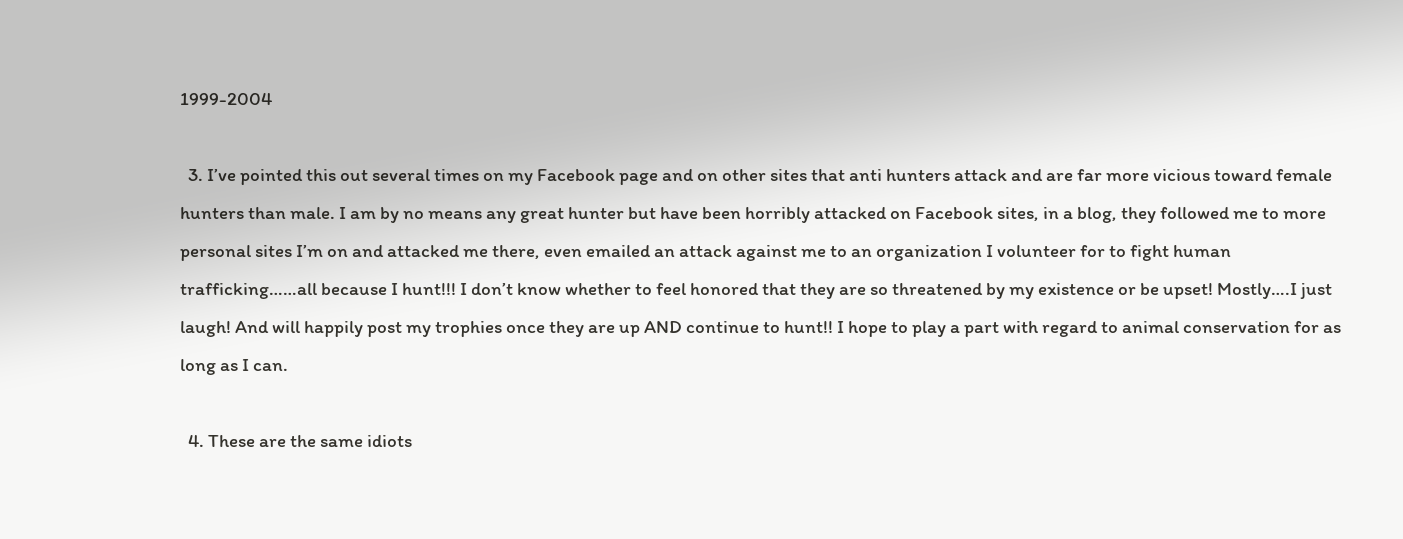1999-2004

  3. I’ve pointed this out several times on my Facebook page and on other sites that anti hunters attack and are far more vicious toward female hunters than male. I am by no means any great hunter but have been horribly attacked on Facebook sites, in a blog, they followed me to more personal sites I’m on and attacked me there, even emailed an attack against me to an organization I volunteer for to fight human trafficking……all because I hunt!!! I don’t know whether to feel honored that they are so threatened by my existence or be upset! Mostly….I just laugh! And will happily post my trophies once they are up AND continue to hunt!! I hope to play a part with regard to animal conservation for as long as I can.

  4. These are the same idiots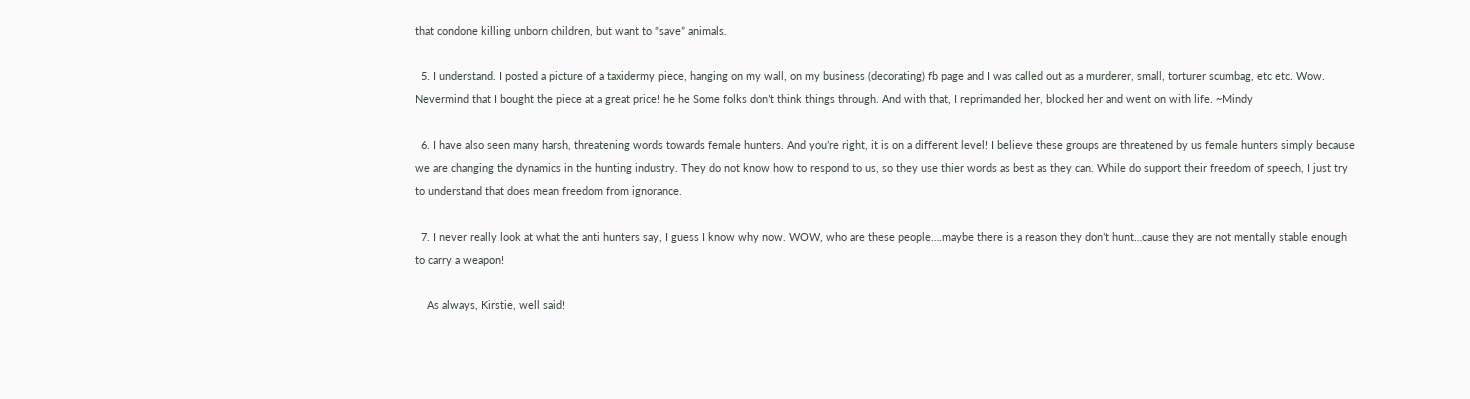that condone killing unborn children, but want to “save” animals.

  5. I understand. I posted a picture of a taxidermy piece, hanging on my wall, on my business (decorating) fb page and I was called out as a murderer, small, torturer scumbag, etc etc. Wow. Nevermind that I bought the piece at a great price! he he Some folks don’t think things through. And with that, I reprimanded her, blocked her and went on with life. ~Mindy

  6. I have also seen many harsh, threatening words towards female hunters. And you’re right, it is on a different level! I believe these groups are threatened by us female hunters simply because we are changing the dynamics in the hunting industry. They do not know how to respond to us, so they use thier words as best as they can. While do support their freedom of speech, I just try to understand that does mean freedom from ignorance.

  7. I never really look at what the anti hunters say, I guess I know why now. WOW, who are these people….maybe there is a reason they don’t hunt…cause they are not mentally stable enough to carry a weapon!

    As always, Kirstie, well said!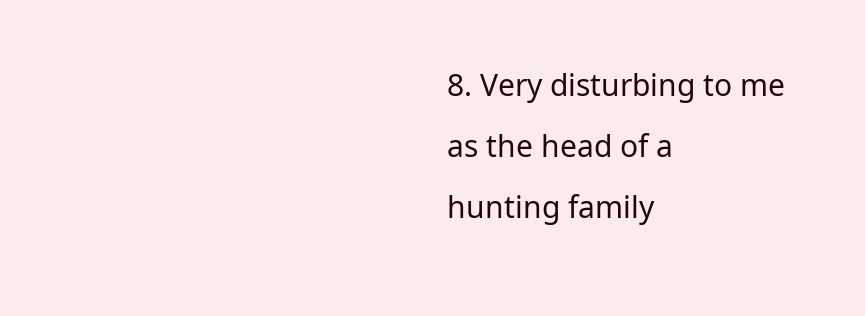8. Very disturbing to me as the head of a hunting family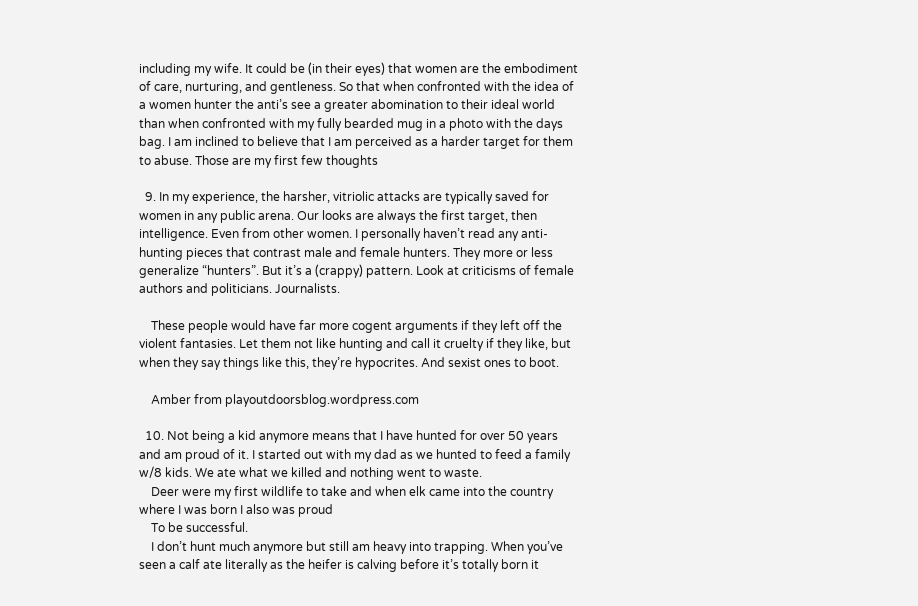including my wife. It could be (in their eyes) that women are the embodiment of care, nurturing, and gentleness. So that when confronted with the idea of a women hunter the anti’s see a greater abomination to their ideal world than when confronted with my fully bearded mug in a photo with the days bag. I am inclined to believe that I am perceived as a harder target for them to abuse. Those are my first few thoughts

  9. In my experience, the harsher, vitriolic attacks are typically saved for women in any public arena. Our looks are always the first target, then intelligence. Even from other women. I personally haven’t read any anti-hunting pieces that contrast male and female hunters. They more or less generalize “hunters”. But it’s a (crappy) pattern. Look at criticisms of female authors and politicians. Journalists.

    These people would have far more cogent arguments if they left off the violent fantasies. Let them not like hunting and call it cruelty if they like, but when they say things like this, they’re hypocrites. And sexist ones to boot.

    Amber from playoutdoorsblog.wordpress.com

  10. Not being a kid anymore means that I have hunted for over 50 years and am proud of it. I started out with my dad as we hunted to feed a family w/8 kids. We ate what we killed and nothing went to waste.
    Deer were my first wildlife to take and when elk came into the country where I was born I also was proud
    To be successful.
    I don’t hunt much anymore but still am heavy into trapping. When you’ve seen a calf ate literally as the heifer is calving before it’s totally born it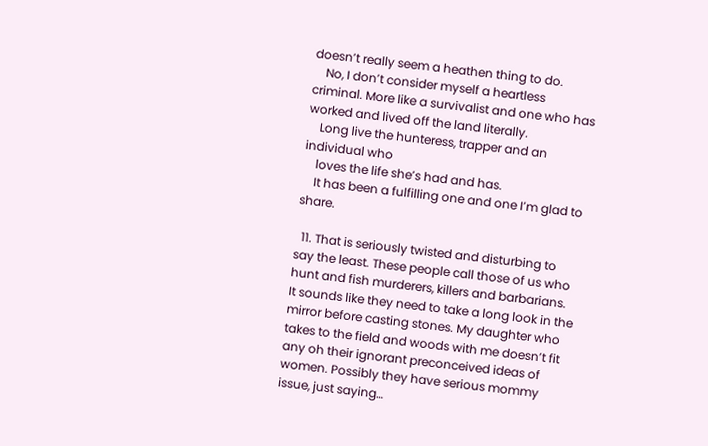doesn’t really seem a heathen thing to do.
    No, I don’t consider myself a heartless criminal. More like a survivalist and one who has worked and lived off the land literally.
    Long live the hunteress, trapper and an individual who
    loves the life she’s had and has.
    It has been a fulfilling one and one I’m glad to share.

  11. That is seriously twisted and disturbing to say the least. These people call those of us who hunt and fish murderers, killers and barbarians. It sounds like they need to take a long look in the mirror before casting stones. My daughter who takes to the field and woods with me doesn’t fit any oh their ignorant preconceived ideas of women. Possibly they have serious mommy issue, just saying…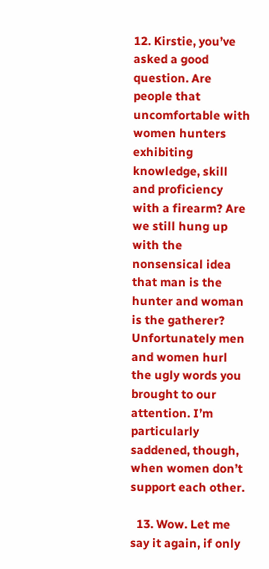12. Kirstie, you’ve asked a good question. Are people that uncomfortable with women hunters exhibiting knowledge, skill and proficiency with a firearm? Are we still hung up with the nonsensical idea that man is the hunter and woman is the gatherer? Unfortunately men and women hurl the ugly words you brought to our attention. I’m particularly saddened, though, when women don’t support each other.

  13. Wow. Let me say it again, if only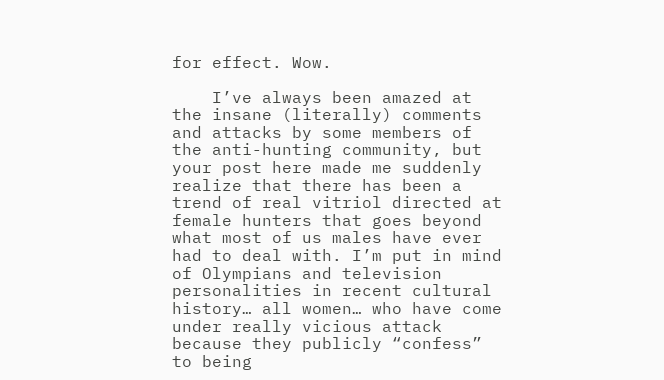for effect. Wow.

    I’ve always been amazed at the insane (literally) comments and attacks by some members of the anti-hunting community, but your post here made me suddenly realize that there has been a trend of real vitriol directed at female hunters that goes beyond what most of us males have ever had to deal with. I’m put in mind of Olympians and television personalities in recent cultural history… all women… who have come under really vicious attack because they publicly “confess” to being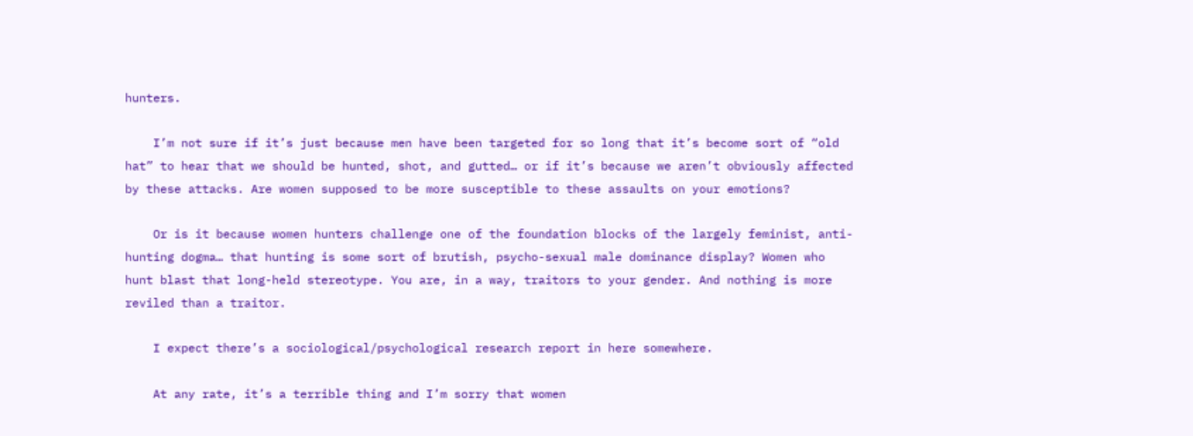hunters.

    I’m not sure if it’s just because men have been targeted for so long that it’s become sort of “old hat” to hear that we should be hunted, shot, and gutted… or if it’s because we aren’t obviously affected by these attacks. Are women supposed to be more susceptible to these assaults on your emotions?

    Or is it because women hunters challenge one of the foundation blocks of the largely feminist, anti-hunting dogma… that hunting is some sort of brutish, psycho-sexual male dominance display? Women who hunt blast that long-held stereotype. You are, in a way, traitors to your gender. And nothing is more reviled than a traitor.

    I expect there’s a sociological/psychological research report in here somewhere.

    At any rate, it’s a terrible thing and I’m sorry that women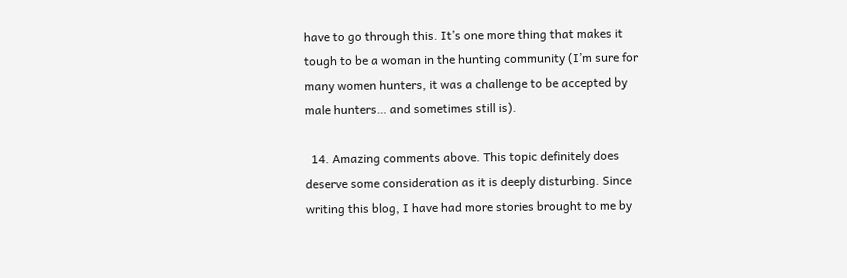have to go through this. It’s one more thing that makes it tough to be a woman in the hunting community (I’m sure for many women hunters, it was a challenge to be accepted by male hunters… and sometimes still is).

  14. Amazing comments above. This topic definitely does deserve some consideration as it is deeply disturbing. Since writing this blog, I have had more stories brought to me by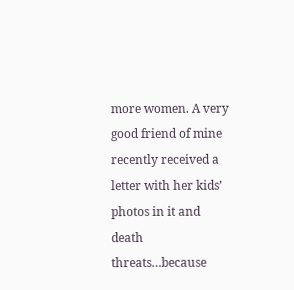more women. A very good friend of mine recently received a letter with her kids’ photos in it and death threats…because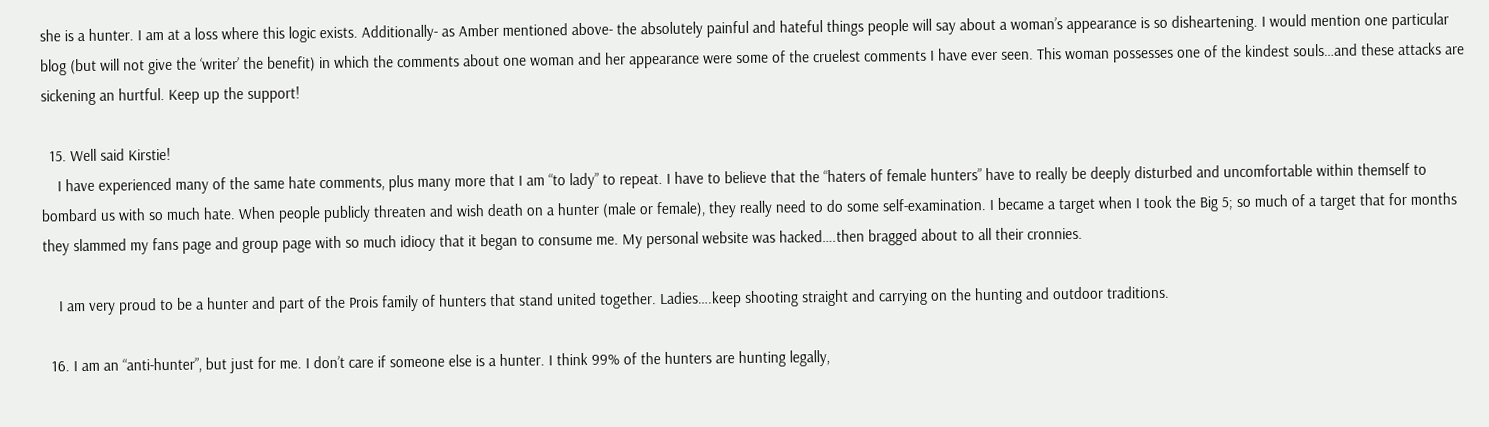she is a hunter. I am at a loss where this logic exists. Additionally- as Amber mentioned above- the absolutely painful and hateful things people will say about a woman’s appearance is so disheartening. I would mention one particular blog (but will not give the ‘writer’ the benefit) in which the comments about one woman and her appearance were some of the cruelest comments I have ever seen. This woman possesses one of the kindest souls…and these attacks are sickening an hurtful. Keep up the support!

  15. Well said Kirstie!
    I have experienced many of the same hate comments, plus many more that I am “to lady” to repeat. I have to believe that the “haters of female hunters” have to really be deeply disturbed and uncomfortable within themself to bombard us with so much hate. When people publicly threaten and wish death on a hunter (male or female), they really need to do some self-examination. I became a target when I took the Big 5; so much of a target that for months they slammed my fans page and group page with so much idiocy that it began to consume me. My personal website was hacked….then bragged about to all their cronnies.

    I am very proud to be a hunter and part of the Prois family of hunters that stand united together. Ladies….keep shooting straight and carrying on the hunting and outdoor traditions.

  16. I am an “anti-hunter”, but just for me. I don’t care if someone else is a hunter. I think 99% of the hunters are hunting legally,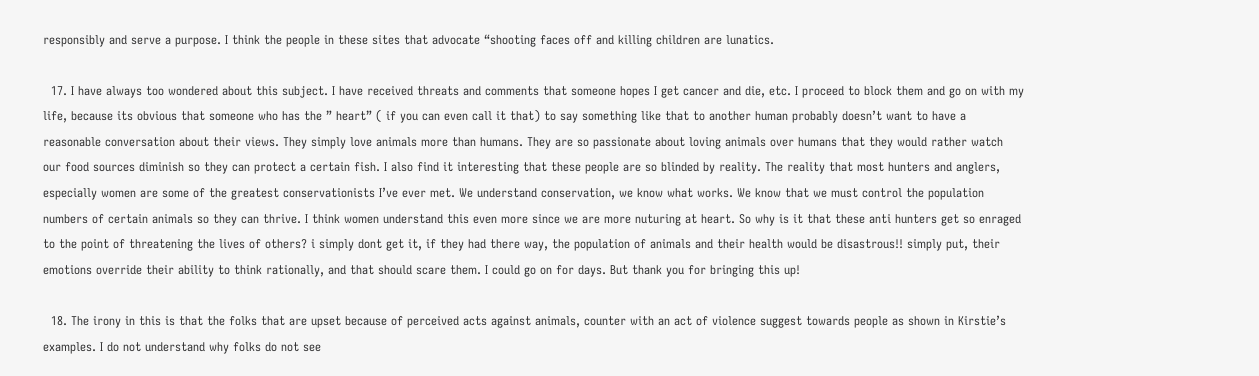responsibly and serve a purpose. I think the people in these sites that advocate “shooting faces off and killing children are lunatics.

  17. I have always too wondered about this subject. I have received threats and comments that someone hopes I get cancer and die, etc. I proceed to block them and go on with my life, because its obvious that someone who has the ” heart” ( if you can even call it that) to say something like that to another human probably doesn’t want to have a reasonable conversation about their views. They simply love animals more than humans. They are so passionate about loving animals over humans that they would rather watch our food sources diminish so they can protect a certain fish. I also find it interesting that these people are so blinded by reality. The reality that most hunters and anglers, especially women are some of the greatest conservationists I’ve ever met. We understand conservation, we know what works. We know that we must control the population numbers of certain animals so they can thrive. I think women understand this even more since we are more nuturing at heart. So why is it that these anti hunters get so enraged to the point of threatening the lives of others? i simply dont get it, if they had there way, the population of animals and their health would be disastrous!! simply put, their emotions override their ability to think rationally, and that should scare them. I could go on for days. But thank you for bringing this up!

  18. The irony in this is that the folks that are upset because of perceived acts against animals, counter with an act of violence suggest towards people as shown in Kirstie’s examples. I do not understand why folks do not see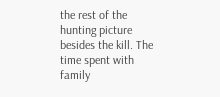the rest of the hunting picture besides the kill. The time spent with family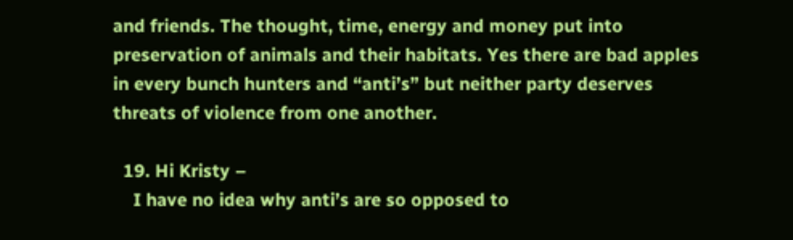and friends. The thought, time, energy and money put into preservation of animals and their habitats. Yes there are bad apples in every bunch hunters and “anti’s” but neither party deserves threats of violence from one another.

  19. Hi Kristy –
    I have no idea why anti’s are so opposed to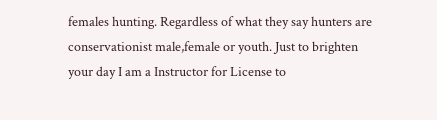females hunting. Regardless of what they say hunters are conservationist male,female or youth. Just to brighten your day I am a Instructor for License to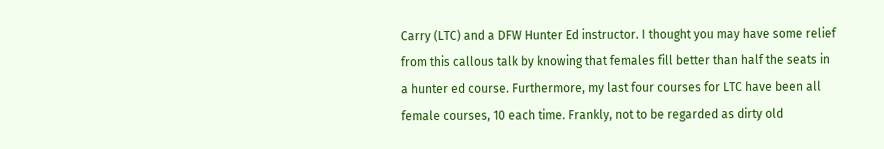Carry (LTC) and a DFW Hunter Ed instructor. I thought you may have some relief from this callous talk by knowing that females fill better than half the seats in a hunter ed course. Furthermore, my last four courses for LTC have been all female courses, 10 each time. Frankly, not to be regarded as dirty old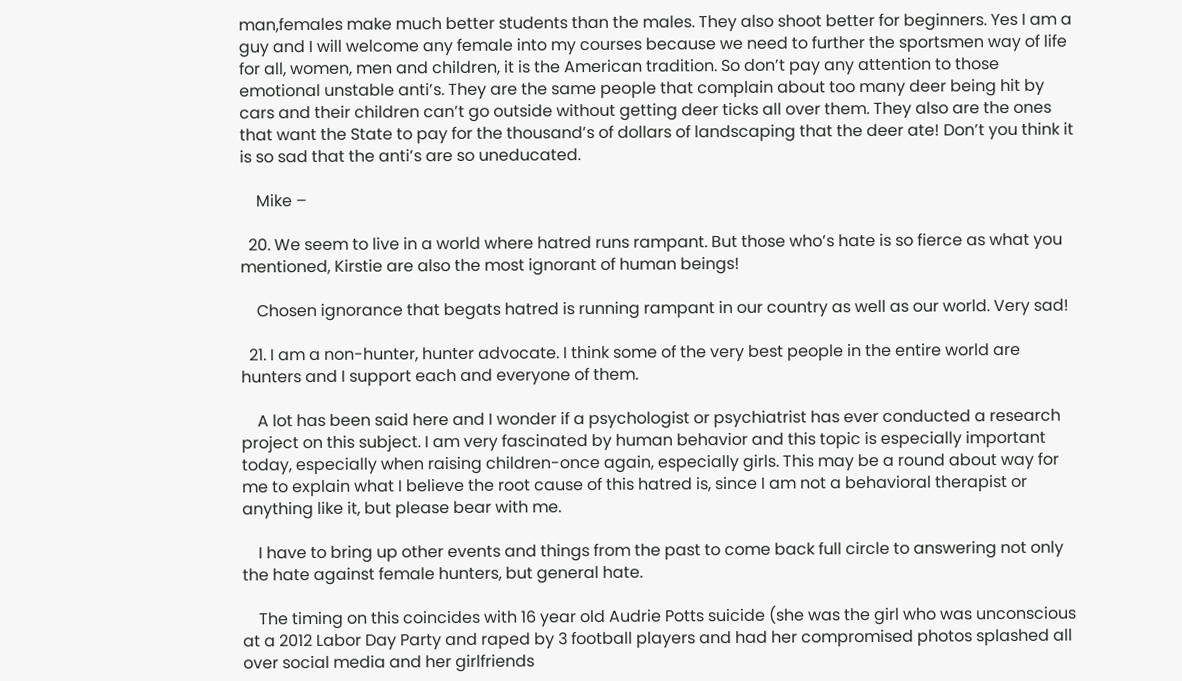man,females make much better students than the males. They also shoot better for beginners. Yes I am a guy and I will welcome any female into my courses because we need to further the sportsmen way of life for all, women, men and children, it is the American tradition. So don’t pay any attention to those emotional unstable anti’s. They are the same people that complain about too many deer being hit by cars and their children can’t go outside without getting deer ticks all over them. They also are the ones that want the State to pay for the thousand’s of dollars of landscaping that the deer ate! Don’t you think it is so sad that the anti’s are so uneducated.

    Mike –

  20. We seem to live in a world where hatred runs rampant. But those who’s hate is so fierce as what you mentioned, Kirstie are also the most ignorant of human beings!

    Chosen ignorance that begats hatred is running rampant in our country as well as our world. Very sad!

  21. I am a non-hunter, hunter advocate. I think some of the very best people in the entire world are hunters and I support each and everyone of them.

    A lot has been said here and I wonder if a psychologist or psychiatrist has ever conducted a research project on this subject. I am very fascinated by human behavior and this topic is especially important today, especially when raising children-once again, especially girls. This may be a round about way for me to explain what I believe the root cause of this hatred is, since I am not a behavioral therapist or anything like it, but please bear with me.

    I have to bring up other events and things from the past to come back full circle to answering not only the hate against female hunters, but general hate.

    The timing on this coincides with 16 year old Audrie Potts suicide (she was the girl who was unconscious at a 2012 Labor Day Party and raped by 3 football players and had her compromised photos splashed all over social media and her girlfriends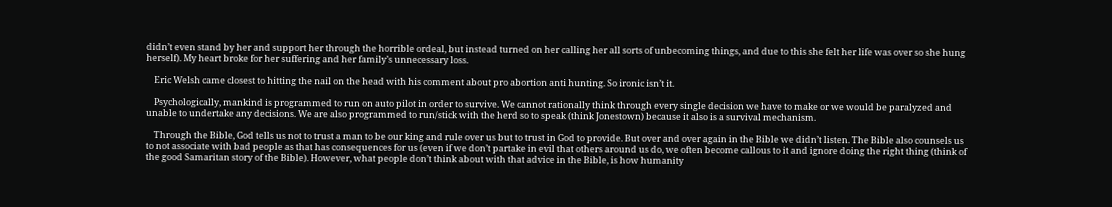didn’t even stand by her and support her through the horrible ordeal, but instead turned on her calling her all sorts of unbecoming things, and due to this she felt her life was over so she hung herself). My heart broke for her suffering and her family’s unnecessary loss.

    Eric Welsh came closest to hitting the nail on the head with his comment about pro abortion anti hunting. So ironic isn’t it.

    Psychologically, mankind is programmed to run on auto pilot in order to survive. We cannot rationally think through every single decision we have to make or we would be paralyzed and unable to undertake any decisions. We are also programmed to run/stick with the herd so to speak (think Jonestown) because it also is a survival mechanism.

    Through the Bible, God tells us not to trust a man to be our king and rule over us but to trust in God to provide. But over and over again in the Bible we didn’t listen. The Bible also counsels us to not associate with bad people as that has consequences for us (even if we don’t partake in evil that others around us do, we often become callous to it and ignore doing the right thing (think of the good Samaritan story of the Bible). However, what people don’t think about with that advice in the Bible, is how humanity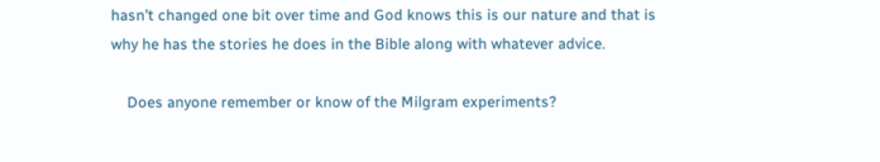hasn’t changed one bit over time and God knows this is our nature and that is why he has the stories he does in the Bible along with whatever advice.

    Does anyone remember or know of the Milgram experiments?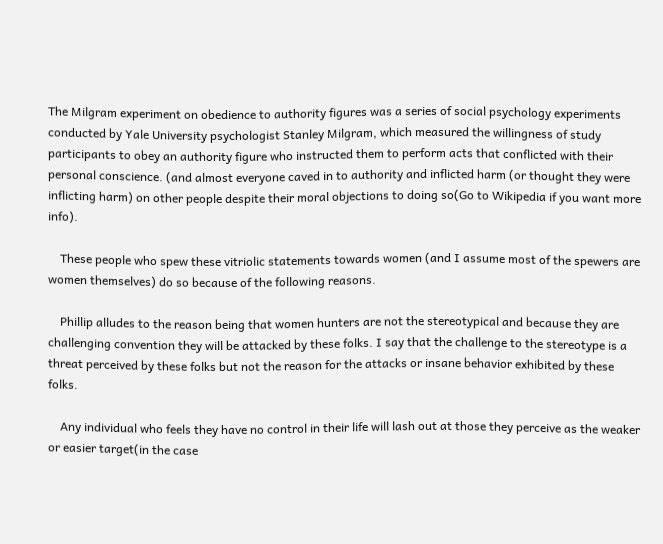The Milgram experiment on obedience to authority figures was a series of social psychology experiments conducted by Yale University psychologist Stanley Milgram, which measured the willingness of study participants to obey an authority figure who instructed them to perform acts that conflicted with their personal conscience. (and almost everyone caved in to authority and inflicted harm (or thought they were inflicting harm) on other people despite their moral objections to doing so(Go to Wikipedia if you want more info).

    These people who spew these vitriolic statements towards women (and I assume most of the spewers are women themselves) do so because of the following reasons.

    Phillip alludes to the reason being that women hunters are not the stereotypical and because they are challenging convention they will be attacked by these folks. I say that the challenge to the stereotype is a threat perceived by these folks but not the reason for the attacks or insane behavior exhibited by these folks.

    Any individual who feels they have no control in their life will lash out at those they perceive as the weaker or easier target(in the case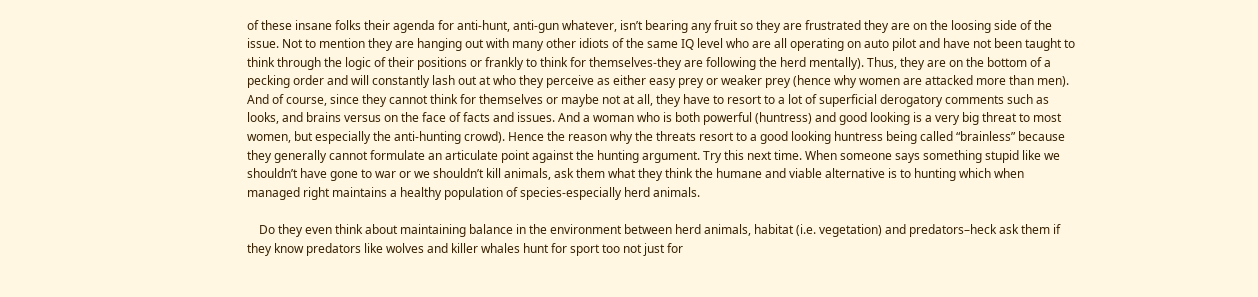of these insane folks their agenda for anti-hunt, anti-gun whatever, isn’t bearing any fruit so they are frustrated they are on the loosing side of the issue. Not to mention they are hanging out with many other idiots of the same IQ level who are all operating on auto pilot and have not been taught to think through the logic of their positions or frankly to think for themselves-they are following the herd mentally). Thus, they are on the bottom of a pecking order and will constantly lash out at who they perceive as either easy prey or weaker prey (hence why women are attacked more than men). And of course, since they cannot think for themselves or maybe not at all, they have to resort to a lot of superficial derogatory comments such as looks, and brains versus on the face of facts and issues. And a woman who is both powerful (huntress) and good looking is a very big threat to most women, but especially the anti-hunting crowd). Hence the reason why the threats resort to a good looking huntress being called “brainless” because they generally cannot formulate an articulate point against the hunting argument. Try this next time. When someone says something stupid like we shouldn’t have gone to war or we shouldn’t kill animals, ask them what they think the humane and viable alternative is to hunting which when managed right maintains a healthy population of species-especially herd animals.

    Do they even think about maintaining balance in the environment between herd animals, habitat (i.e. vegetation) and predators–heck ask them if they know predators like wolves and killer whales hunt for sport too not just for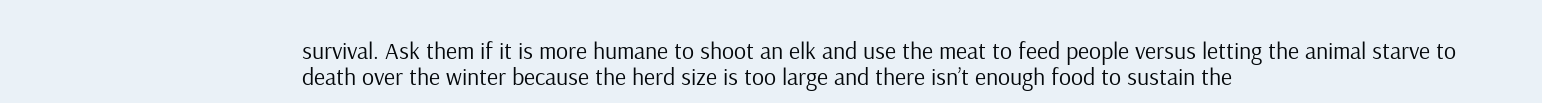survival. Ask them if it is more humane to shoot an elk and use the meat to feed people versus letting the animal starve to death over the winter because the herd size is too large and there isn’t enough food to sustain the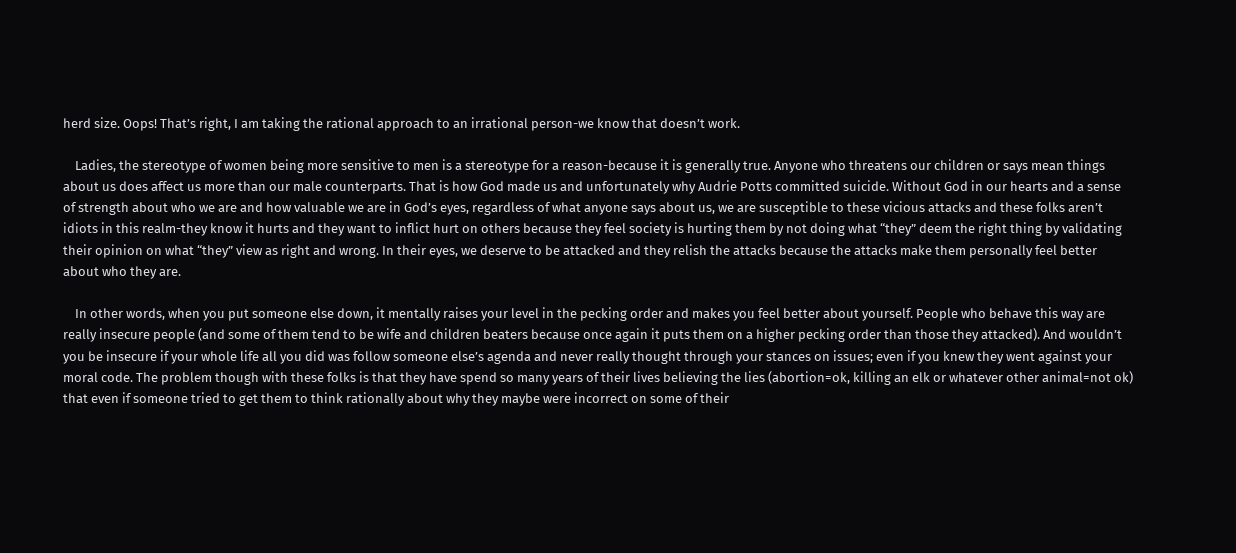herd size. Oops! That’s right, I am taking the rational approach to an irrational person-we know that doesn’t work.

    Ladies, the stereotype of women being more sensitive to men is a stereotype for a reason-because it is generally true. Anyone who threatens our children or says mean things about us does affect us more than our male counterparts. That is how God made us and unfortunately why Audrie Potts committed suicide. Without God in our hearts and a sense of strength about who we are and how valuable we are in God’s eyes, regardless of what anyone says about us, we are susceptible to these vicious attacks and these folks aren’t idiots in this realm-they know it hurts and they want to inflict hurt on others because they feel society is hurting them by not doing what “they” deem the right thing by validating their opinion on what “they” view as right and wrong. In their eyes, we deserve to be attacked and they relish the attacks because the attacks make them personally feel better about who they are.

    In other words, when you put someone else down, it mentally raises your level in the pecking order and makes you feel better about yourself. People who behave this way are really insecure people (and some of them tend to be wife and children beaters because once again it puts them on a higher pecking order than those they attacked). And wouldn’t you be insecure if your whole life all you did was follow someone else’s agenda and never really thought through your stances on issues; even if you knew they went against your moral code. The problem though with these folks is that they have spend so many years of their lives believing the lies (abortion=ok, killing an elk or whatever other animal=not ok) that even if someone tried to get them to think rationally about why they maybe were incorrect on some of their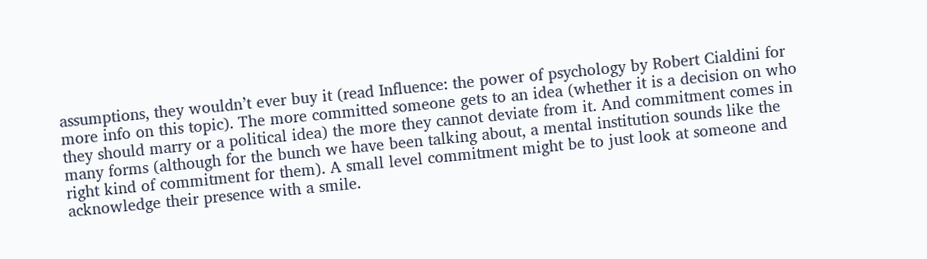assumptions, they wouldn’t ever buy it (read Influence: the power of psychology by Robert Cialdini for more info on this topic). The more committed someone gets to an idea (whether it is a decision on who they should marry or a political idea) the more they cannot deviate from it. And commitment comes in many forms (although for the bunch we have been talking about, a mental institution sounds like the right kind of commitment for them). A small level commitment might be to just look at someone and acknowledge their presence with a smile.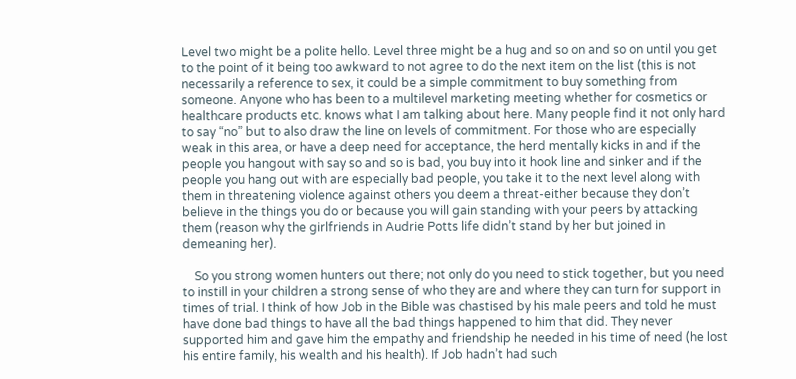Level two might be a polite hello. Level three might be a hug and so on and so on until you get to the point of it being too awkward to not agree to do the next item on the list (this is not necessarily a reference to sex, it could be a simple commitment to buy something from someone. Anyone who has been to a multilevel marketing meeting whether for cosmetics or healthcare products etc. knows what I am talking about here. Many people find it not only hard to say “no” but to also draw the line on levels of commitment. For those who are especially weak in this area, or have a deep need for acceptance, the herd mentally kicks in and if the people you hangout with say so and so is bad, you buy into it hook line and sinker and if the people you hang out with are especially bad people, you take it to the next level along with them in threatening violence against others you deem a threat-either because they don’t believe in the things you do or because you will gain standing with your peers by attacking them (reason why the girlfriends in Audrie Potts life didn’t stand by her but joined in demeaning her).

    So you strong women hunters out there; not only do you need to stick together, but you need to instill in your children a strong sense of who they are and where they can turn for support in times of trial. I think of how Job in the Bible was chastised by his male peers and told he must have done bad things to have all the bad things happened to him that did. They never supported him and gave him the empathy and friendship he needed in his time of need (he lost his entire family, his wealth and his health). If Job hadn’t had such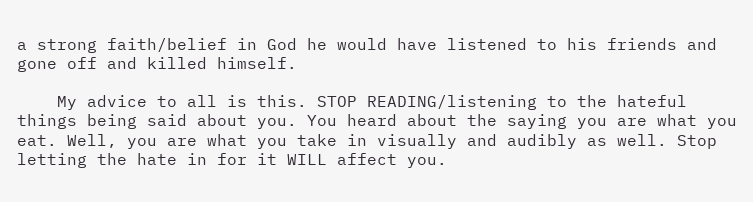a strong faith/belief in God he would have listened to his friends and gone off and killed himself.

    My advice to all is this. STOP READING/listening to the hateful things being said about you. You heard about the saying you are what you eat. Well, you are what you take in visually and audibly as well. Stop letting the hate in for it WILL affect you.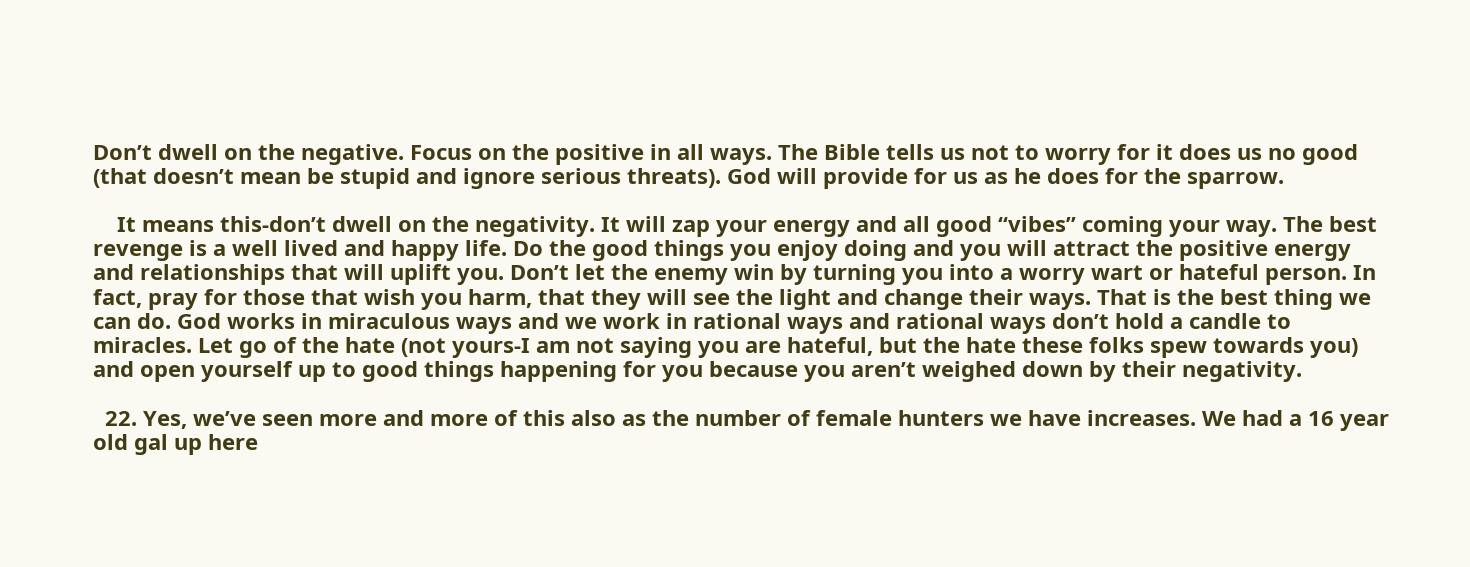Don’t dwell on the negative. Focus on the positive in all ways. The Bible tells us not to worry for it does us no good (that doesn’t mean be stupid and ignore serious threats). God will provide for us as he does for the sparrow.

    It means this-don’t dwell on the negativity. It will zap your energy and all good “vibes” coming your way. The best revenge is a well lived and happy life. Do the good things you enjoy doing and you will attract the positive energy and relationships that will uplift you. Don’t let the enemy win by turning you into a worry wart or hateful person. In fact, pray for those that wish you harm, that they will see the light and change their ways. That is the best thing we can do. God works in miraculous ways and we work in rational ways and rational ways don’t hold a candle to miracles. Let go of the hate (not yours-I am not saying you are hateful, but the hate these folks spew towards you) and open yourself up to good things happening for you because you aren’t weighed down by their negativity.

  22. Yes, we’ve seen more and more of this also as the number of female hunters we have increases. We had a 16 year old gal up here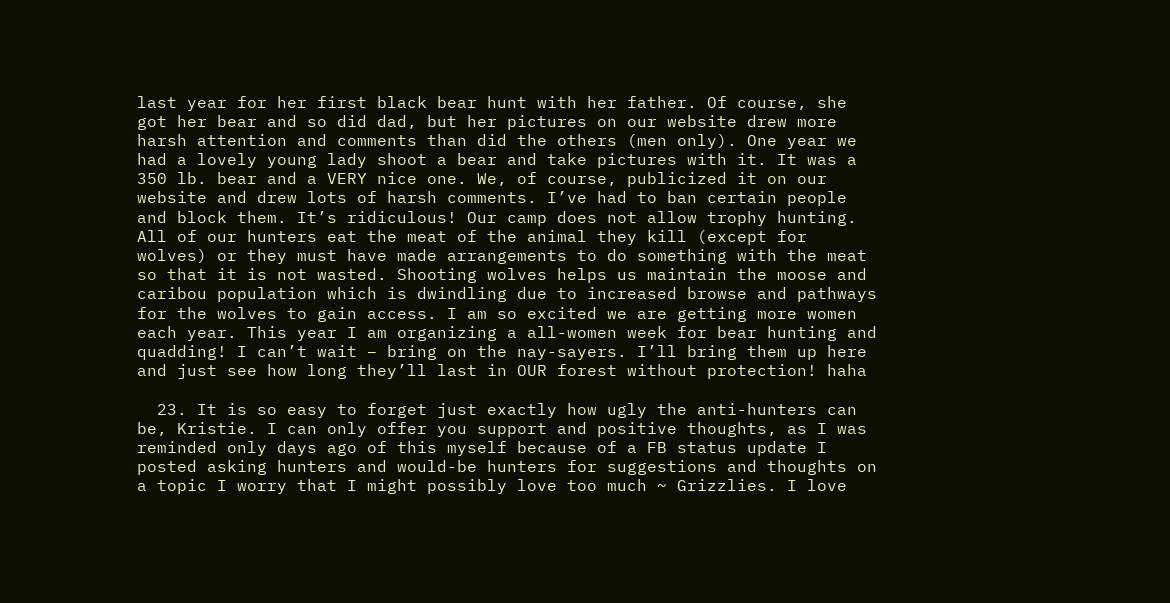last year for her first black bear hunt with her father. Of course, she got her bear and so did dad, but her pictures on our website drew more harsh attention and comments than did the others (men only). One year we had a lovely young lady shoot a bear and take pictures with it. It was a 350 lb. bear and a VERY nice one. We, of course, publicized it on our website and drew lots of harsh comments. I’ve had to ban certain people and block them. It’s ridiculous! Our camp does not allow trophy hunting. All of our hunters eat the meat of the animal they kill (except for wolves) or they must have made arrangements to do something with the meat so that it is not wasted. Shooting wolves helps us maintain the moose and caribou population which is dwindling due to increased browse and pathways for the wolves to gain access. I am so excited we are getting more women each year. This year I am organizing a all-women week for bear hunting and quadding! I can’t wait – bring on the nay-sayers. I’ll bring them up here and just see how long they’ll last in OUR forest without protection! haha

  23. It is so easy to forget just exactly how ugly the anti-hunters can be, Kristie. I can only offer you support and positive thoughts, as I was reminded only days ago of this myself because of a FB status update I posted asking hunters and would-be hunters for suggestions and thoughts on a topic I worry that I might possibly love too much ~ Grizzlies. I love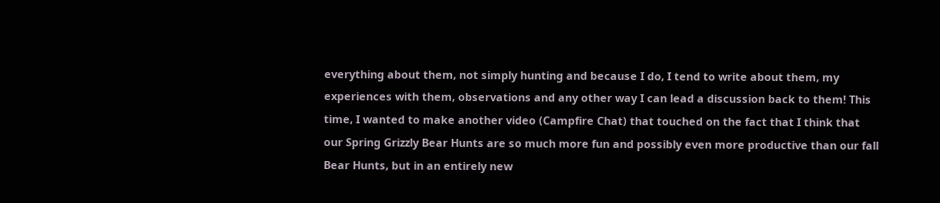everything about them, not simply hunting and because I do, I tend to write about them, my experiences with them, observations and any other way I can lead a discussion back to them! This time, I wanted to make another video (Campfire Chat) that touched on the fact that I think that our Spring Grizzly Bear Hunts are so much more fun and possibly even more productive than our fall Bear Hunts, but in an entirely new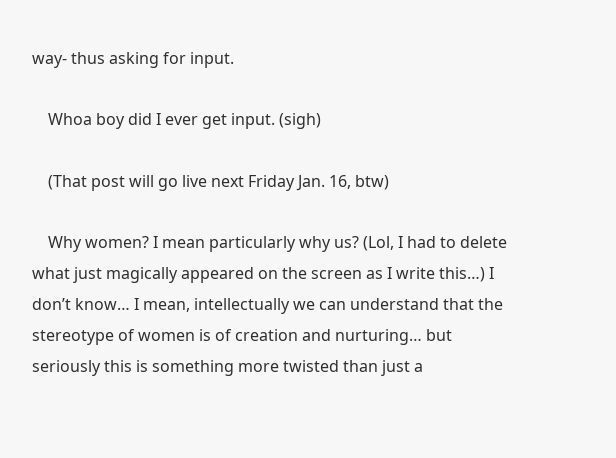way- thus asking for input.

    Whoa boy did I ever get input. (sigh)

    (That post will go live next Friday Jan. 16, btw)

    Why women? I mean particularly why us? (Lol, I had to delete what just magically appeared on the screen as I write this…) I don’t know… I mean, intellectually we can understand that the stereotype of women is of creation and nurturing… but seriously this is something more twisted than just a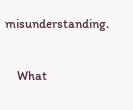misunderstanding.

    What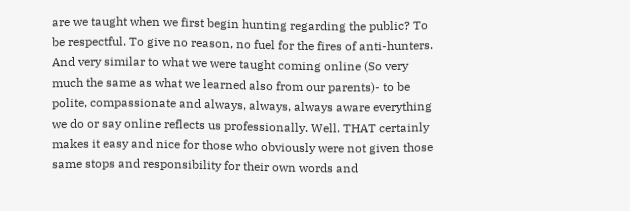are we taught when we first begin hunting regarding the public? To be respectful. To give no reason, no fuel for the fires of anti-hunters. And very similar to what we were taught coming online (So very much the same as what we learned also from our parents)- to be polite, compassionate and always, always, always aware everything we do or say online reflects us professionally. Well. THAT certainly makes it easy and nice for those who obviously were not given those same stops and responsibility for their own words and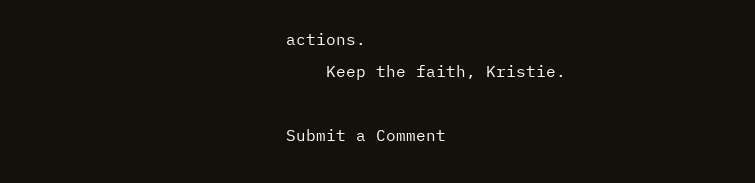actions.
    Keep the faith, Kristie.

Submit a Comment